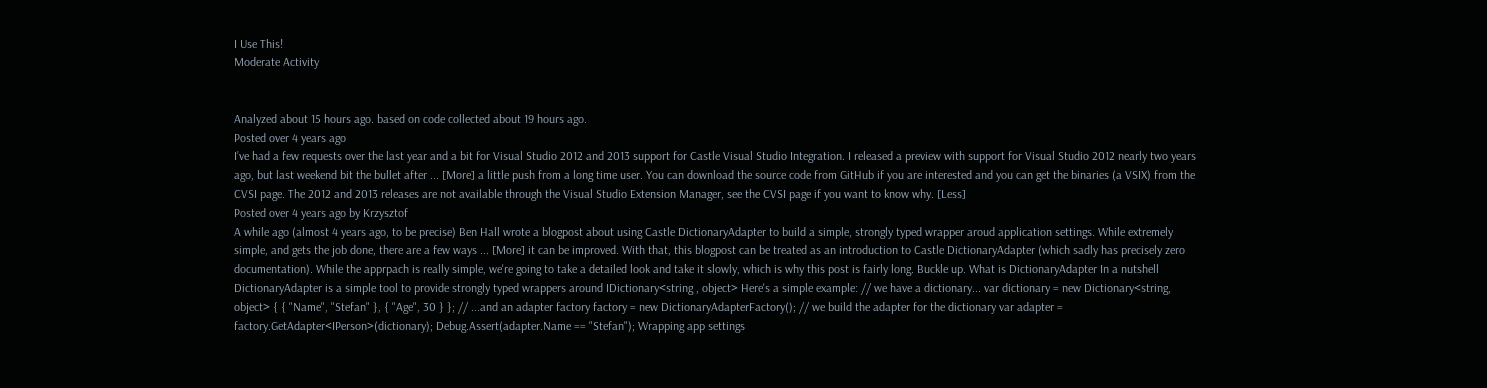I Use This!
Moderate Activity


Analyzed about 15 hours ago. based on code collected about 19 hours ago.
Posted over 4 years ago
I’ve had a few requests over the last year and a bit for Visual Studio 2012 and 2013 support for Castle Visual Studio Integration. I released a preview with support for Visual Studio 2012 nearly two years ago, but last weekend bit the bullet after ... [More] a little push from a long time user. You can download the source code from GitHub if you are interested and you can get the binaries (a VSIX) from the CVSI page. The 2012 and 2013 releases are not available through the Visual Studio Extension Manager, see the CVSI page if you want to know why. [Less]
Posted over 4 years ago by Krzysztof
A while ago (almost 4 years ago, to be precise) Ben Hall wrote a blogpost about using Castle DictionaryAdapter to build a simple, strongly typed wrapper aroud application settings. While extremely simple, and gets the job done, there are a few ways ... [More] it can be improved. With that, this blogpost can be treated as an introduction to Castle DictionaryAdapter (which sadly has precisely zero documentation). While the apprpach is really simple, we're going to take a detailed look and take it slowly, which is why this post is fairly long. Buckle up. What is DictionaryAdapter In a nutshell DictionaryAdapter is a simple tool to provide strongly typed wrappers around IDictionary<string , object> Here's a simple example: // we have a dictionary... var dictionary = new Dictionary<string, object> { { "Name", "Stefan" }, { "Age", 30 } }; // ...and an adapter factory factory = new DictionaryAdapterFactory(); // we build the adapter for the dictionary var adapter = factory.GetAdapter<IPerson>(dictionary); Debug.Assert(adapter.Name == "Stefan"); Wrapping app settings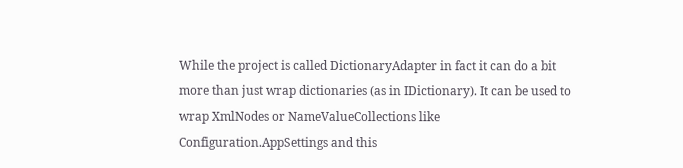While the project is called DictionaryAdapter in fact it can do a bit more than just wrap dictionaries (as in IDictionary). It can be used to wrap XmlNodes or NameValueCollections like Configuration.AppSettings and this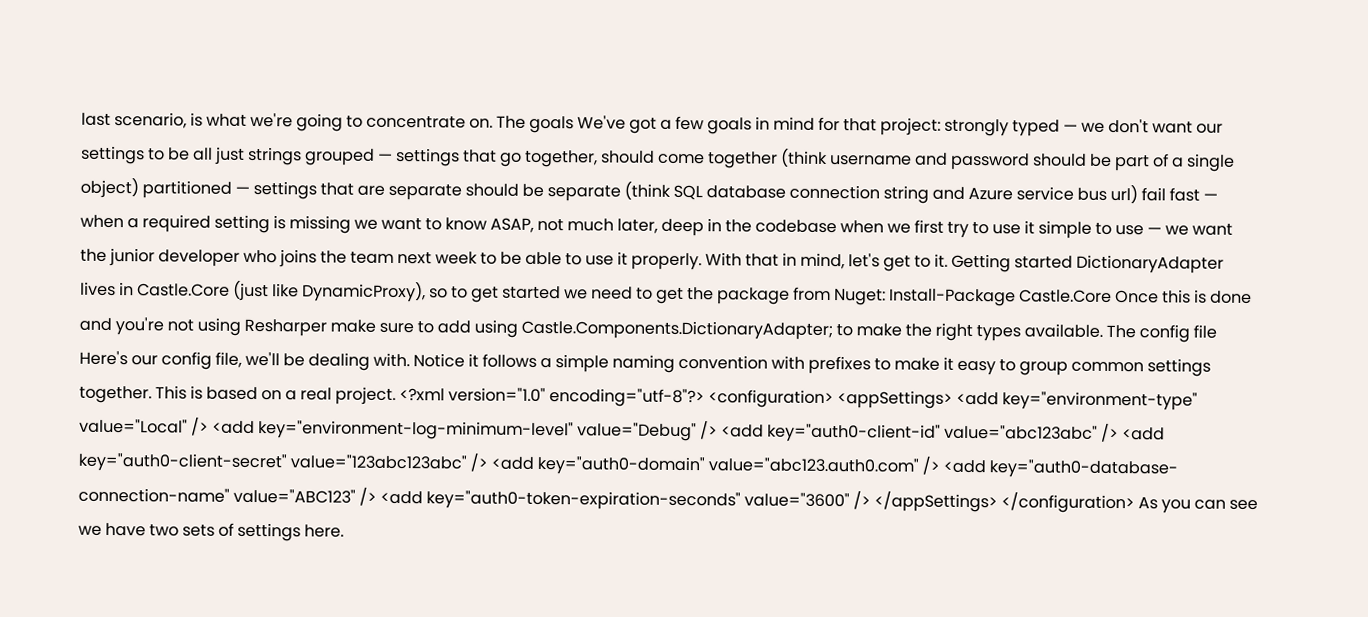last scenario, is what we're going to concentrate on. The goals We've got a few goals in mind for that project: strongly typed — we don't want our settings to be all just strings grouped — settings that go together, should come together (think username and password should be part of a single object) partitioned — settings that are separate should be separate (think SQL database connection string and Azure service bus url) fail fast — when a required setting is missing we want to know ASAP, not much later, deep in the codebase when we first try to use it simple to use — we want the junior developer who joins the team next week to be able to use it properly. With that in mind, let's get to it. Getting started DictionaryAdapter lives in Castle.Core (just like DynamicProxy), so to get started we need to get the package from Nuget: Install-Package Castle.Core Once this is done and you're not using Resharper make sure to add using Castle.Components.DictionaryAdapter; to make the right types available. The config file Here's our config file, we'll be dealing with. Notice it follows a simple naming convention with prefixes to make it easy to group common settings together. This is based on a real project. <?xml version="1.0" encoding="utf-8"?> <configuration> <appSettings> <add key="environment-type" value="Local" /> <add key="environment-log-minimum-level" value="Debug" /> <add key="auth0-client-id" value="abc123abc" /> <add key="auth0-client-secret" value="123abc123abc" /> <add key="auth0-domain" value="abc123.auth0.com" /> <add key="auth0-database-connection-name" value="ABC123" /> <add key="auth0-token-expiration-seconds" value="3600" /> </appSettings> </configuration> As you can see we have two sets of settings here.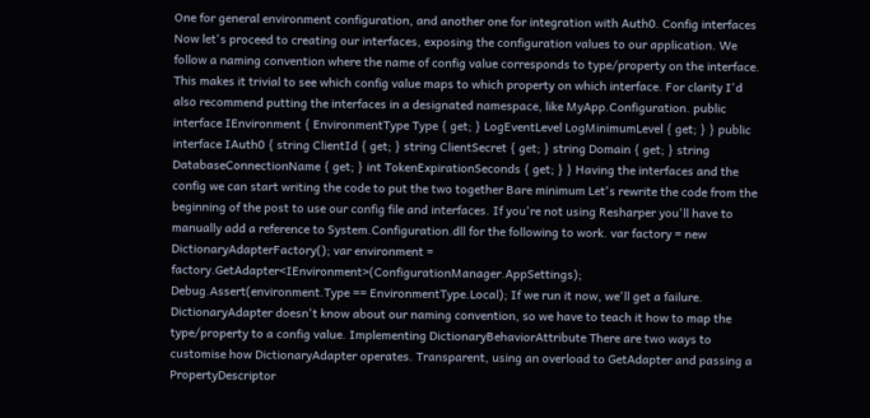One for general environment configuration, and another one for integration with Auth0. Config interfaces Now let's proceed to creating our interfaces, exposing the configuration values to our application. We follow a naming convention where the name of config value corresponds to type/property on the interface. This makes it trivial to see which config value maps to which property on which interface. For clarity I'd also recommend putting the interfaces in a designated namespace, like MyApp.Configuration. public interface IEnvironment { EnvironmentType Type { get; } LogEventLevel LogMinimumLevel { get; } } public interface IAuth0 { string ClientId { get; } string ClientSecret { get; } string Domain { get; } string DatabaseConnectionName { get; } int TokenExpirationSeconds { get; } } Having the interfaces and the config we can start writing the code to put the two together Bare minimum Let's rewrite the code from the beginning of the post to use our config file and interfaces. If you're not using Resharper you'll have to manually add a reference to System.Configuration.dll for the following to work. var factory = new DictionaryAdapterFactory(); var environment = factory.GetAdapter<IEnvironment>(ConfigurationManager.AppSettings); Debug.Assert(environment.Type == EnvironmentType.Local); If we run it now, we'll get a failure. DictionaryAdapter doesn't know about our naming convention, so we have to teach it how to map the type/property to a config value. Implementing DictionaryBehaviorAttribute There are two ways to customise how DictionaryAdapter operates. Transparent, using an overload to GetAdapter and passing a PropertyDescriptor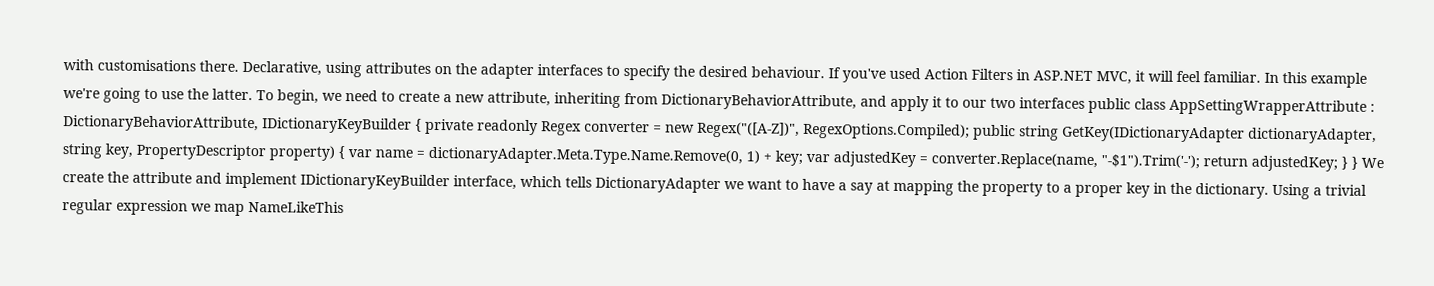with customisations there. Declarative, using attributes on the adapter interfaces to specify the desired behaviour. If you've used Action Filters in ASP.NET MVC, it will feel familiar. In this example we're going to use the latter. To begin, we need to create a new attribute, inheriting from DictionaryBehaviorAttribute, and apply it to our two interfaces public class AppSettingWrapperAttribute : DictionaryBehaviorAttribute, IDictionaryKeyBuilder { private readonly Regex converter = new Regex("([A-Z])", RegexOptions.Compiled); public string GetKey(IDictionaryAdapter dictionaryAdapter, string key, PropertyDescriptor property) { var name = dictionaryAdapter.Meta.Type.Name.Remove(0, 1) + key; var adjustedKey = converter.Replace(name, "-$1").Trim('-'); return adjustedKey; } } We create the attribute and implement IDictionaryKeyBuilder interface, which tells DictionaryAdapter we want to have a say at mapping the property to a proper key in the dictionary. Using a trivial regular expression we map NameLikeThis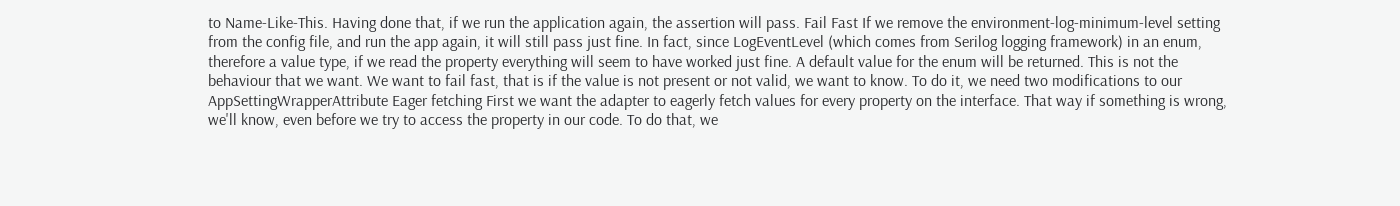to Name-Like-This. Having done that, if we run the application again, the assertion will pass. Fail Fast If we remove the environment-log-minimum-level setting from the config file, and run the app again, it will still pass just fine. In fact, since LogEventLevel (which comes from Serilog logging framework) in an enum, therefore a value type, if we read the property everything will seem to have worked just fine. A default value for the enum will be returned. This is not the behaviour that we want. We want to fail fast, that is if the value is not present or not valid, we want to know. To do it, we need two modifications to our AppSettingWrapperAttribute Eager fetching First we want the adapter to eagerly fetch values for every property on the interface. That way if something is wrong, we'll know, even before we try to access the property in our code. To do that, we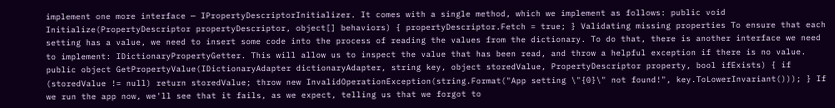implement one more interface — IPropertyDescriptorInitializer. It comes with a single method, which we implement as follows: public void Initialize(PropertyDescriptor propertyDescriptor, object[] behaviors) { propertyDescriptor.Fetch = true; } Validating missing properties To ensure that each setting has a value, we need to insert some code into the process of reading the values from the dictionary. To do that, there is another interface we need to implement: IDictionaryPropertyGetter. This will allow us to inspect the value that has been read, and throw a helpful exception if there is no value. public object GetPropertyValue(IDictionaryAdapter dictionaryAdapter, string key, object storedValue, PropertyDescriptor property, bool ifExists) { if (storedValue != null) return storedValue; throw new InvalidOperationException(string.Format("App setting \"{0}\" not found!", key.ToLowerInvariant())); } If we run the app now, we'll see that it fails, as we expect, telling us that we forgot to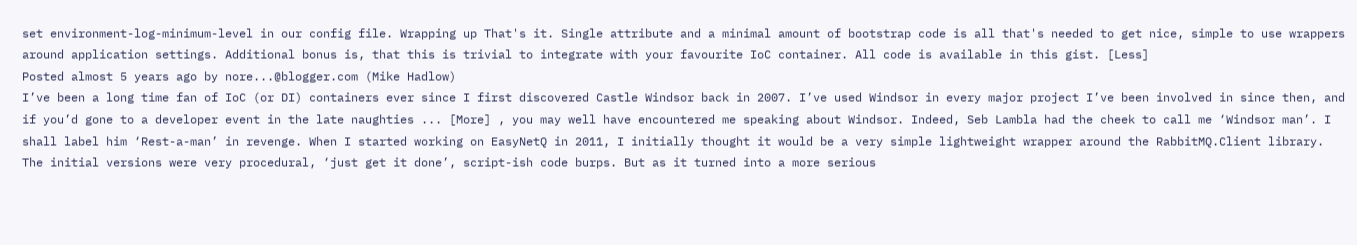set environment-log-minimum-level in our config file. Wrapping up That's it. Single attribute and a minimal amount of bootstrap code is all that's needed to get nice, simple to use wrappers around application settings. Additional bonus is, that this is trivial to integrate with your favourite IoC container. All code is available in this gist. [Less]
Posted almost 5 years ago by nore...@blogger.com (Mike Hadlow)
I’ve been a long time fan of IoC (or DI) containers ever since I first discovered Castle Windsor back in 2007. I’ve used Windsor in every major project I’ve been involved in since then, and if you’d gone to a developer event in the late naughties ... [More] , you may well have encountered me speaking about Windsor. Indeed, Seb Lambla had the cheek to call me ‘Windsor man’. I shall label him ‘Rest-a-man’ in revenge. When I started working on EasyNetQ in 2011, I initially thought it would be a very simple lightweight wrapper around the RabbitMQ.Client library. The initial versions were very procedural, ‘just get it done’, script-ish code burps. But as it turned into a more serious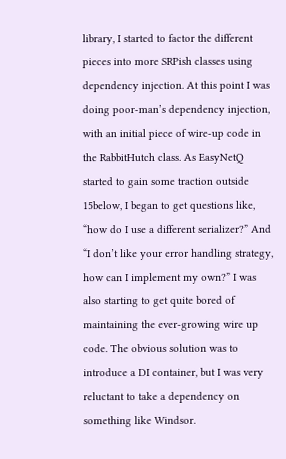library, I started to factor the different pieces into more SRPish classes using dependency injection. At this point I was doing poor-man’s dependency injection, with an initial piece of wire-up code in the RabbitHutch class. As EasyNetQ started to gain some traction outside 15below, I began to get questions like, “how do I use a different serializer?” And “I don’t like your error handling strategy, how can I implement my own?” I was also starting to get quite bored of maintaining the ever-growing wire up code. The obvious solution was to introduce a DI container, but I was very reluctant to take a dependency on something like Windsor.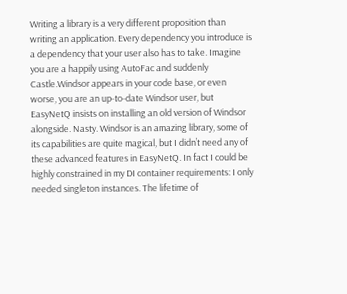Writing a library is a very different proposition than writing an application. Every dependency you introduce is a dependency that your user also has to take. Imagine you are a happily using AutoFac and suddenly Castle.Windsor appears in your code base, or even worse, you are an up-to-date Windsor user, but EasyNetQ insists on installing an old version of Windsor alongside. Nasty. Windsor is an amazing library, some of its capabilities are quite magical, but I didn’t need any of these advanced features in EasyNetQ. In fact I could be highly constrained in my DI container requirements: I only needed singleton instances. The lifetime of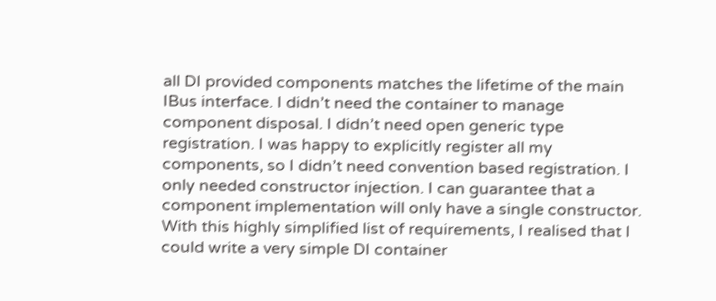all DI provided components matches the lifetime of the main IBus interface. I didn’t need the container to manage component disposal. I didn’t need open generic type registration. I was happy to explicitly register all my components, so I didn’t need convention based registration. I only needed constructor injection. I can guarantee that a component implementation will only have a single constructor. With this highly simplified list of requirements, I realised that I could write a very simple DI container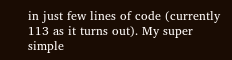in just few lines of code (currently 113 as it turns out). My super simple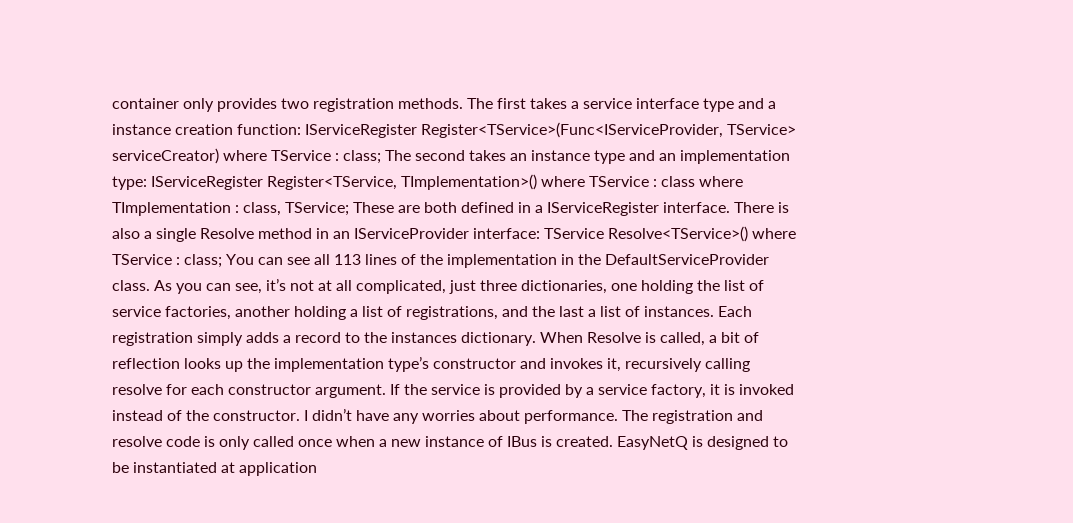container only provides two registration methods. The first takes a service interface type and a instance creation function: IServiceRegister Register<TService>(Func<IServiceProvider, TService> serviceCreator) where TService : class; The second takes an instance type and an implementation type: IServiceRegister Register<TService, TImplementation>() where TService : class where TImplementation : class, TService; These are both defined in a IServiceRegister interface. There is also a single Resolve method in an IServiceProvider interface: TService Resolve<TService>() where TService : class; You can see all 113 lines of the implementation in the DefaultServiceProvider class. As you can see, it’s not at all complicated, just three dictionaries, one holding the list of service factories, another holding a list of registrations, and the last a list of instances. Each registration simply adds a record to the instances dictionary. When Resolve is called, a bit of reflection looks up the implementation type’s constructor and invokes it, recursively calling resolve for each constructor argument. If the service is provided by a service factory, it is invoked instead of the constructor. I didn’t have any worries about performance. The registration and resolve code is only called once when a new instance of IBus is created. EasyNetQ is designed to be instantiated at application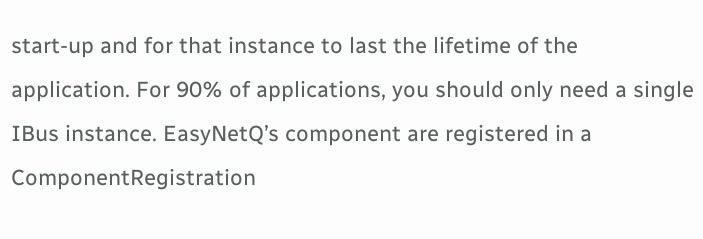start-up and for that instance to last the lifetime of the application. For 90% of applications, you should only need a single IBus instance. EasyNetQ’s component are registered in a ComponentRegistration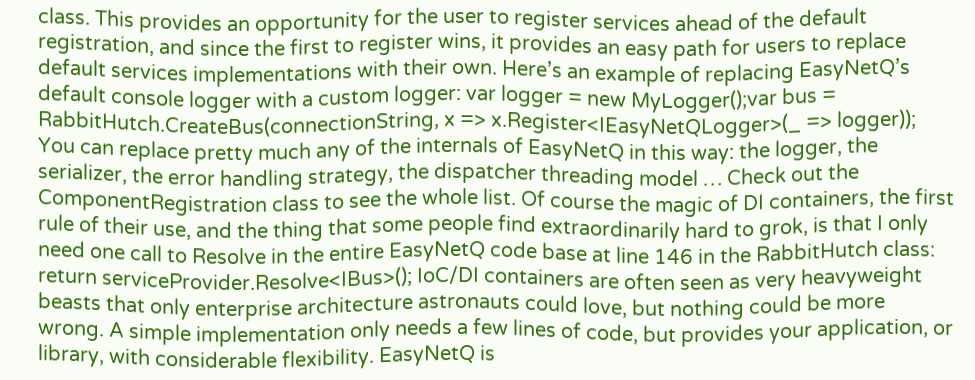class. This provides an opportunity for the user to register services ahead of the default registration, and since the first to register wins, it provides an easy path for users to replace default services implementations with their own. Here’s an example of replacing EasyNetQ’s default console logger with a custom logger: var logger = new MyLogger();var bus = RabbitHutch.CreateBus(connectionString, x => x.Register<IEasyNetQLogger>(_ => logger)); You can replace pretty much any of the internals of EasyNetQ in this way: the logger, the serializer, the error handling strategy, the dispatcher threading model … Check out the ComponentRegistration class to see the whole list. Of course the magic of DI containers, the first rule of their use, and the thing that some people find extraordinarily hard to grok, is that I only need one call to Resolve in the entire EasyNetQ code base at line 146 in the RabbitHutch class: return serviceProvider.Resolve<IBus>(); IoC/DI containers are often seen as very heavyweight beasts that only enterprise architecture astronauts could love, but nothing could be more wrong. A simple implementation only needs a few lines of code, but provides your application, or library, with considerable flexibility. EasyNetQ is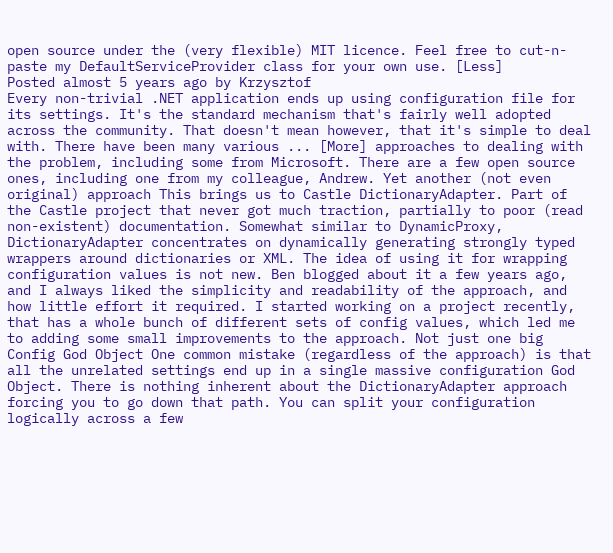open source under the (very flexible) MIT licence. Feel free to cut-n-paste my DefaultServiceProvider class for your own use. [Less]
Posted almost 5 years ago by Krzysztof
Every non-trivial .NET application ends up using configuration file for its settings. It's the standard mechanism that's fairly well adopted across the community. That doesn't mean however, that it's simple to deal with. There have been many various ... [More] approaches to dealing with the problem, including some from Microsoft. There are a few open source ones, including one from my colleague, Andrew. Yet another (not even original) approach This brings us to Castle DictionaryAdapter. Part of the Castle project that never got much traction, partially to poor (read non-existent) documentation. Somewhat similar to DynamicProxy, DictionaryAdapter concentrates on dynamically generating strongly typed wrappers around dictionaries or XML. The idea of using it for wrapping configuration values is not new. Ben blogged about it a few years ago, and I always liked the simplicity and readability of the approach, and how little effort it required. I started working on a project recently, that has a whole bunch of different sets of config values, which led me to adding some small improvements to the approach. Not just one big Config God Object One common mistake (regardless of the approach) is that all the unrelated settings end up in a single massive configuration God Object. There is nothing inherent about the DictionaryAdapter approach forcing you to go down that path. You can split your configuration logically across a few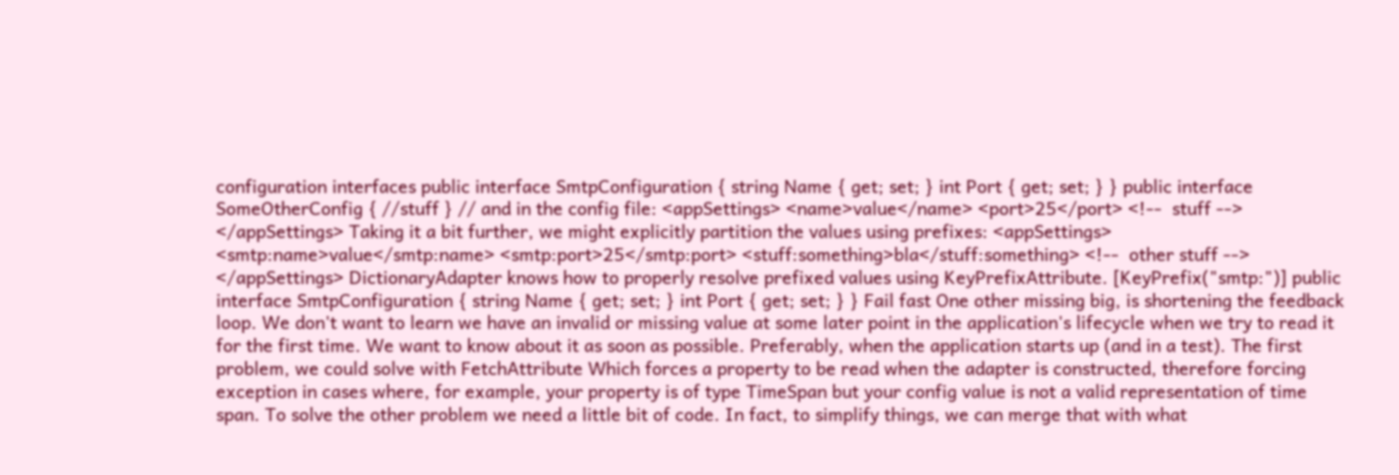configuration interfaces public interface SmtpConfiguration { string Name { get; set; } int Port { get; set; } } public interface SomeOtherConfig { //stuff } // and in the config file: <appSettings> <name>value</name> <port>25</port> <!--  stuff --> </appSettings> Taking it a bit further, we might explicitly partition the values using prefixes: <appSettings> <smtp:name>value</smtp:name> <smtp:port>25</smtp:port> <stuff:something>bla</stuff:something> <!--  other stuff --> </appSettings> DictionaryAdapter knows how to properly resolve prefixed values using KeyPrefixAttribute. [KeyPrefix("smtp:")] public interface SmtpConfiguration { string Name { get; set; } int Port { get; set; } } Fail fast One other missing big, is shortening the feedback loop. We don't want to learn we have an invalid or missing value at some later point in the application's lifecycle when we try to read it for the first time. We want to know about it as soon as possible. Preferably, when the application starts up (and in a test). The first problem, we could solve with FetchAttribute Which forces a property to be read when the adapter is constructed, therefore forcing exception in cases where, for example, your property is of type TimeSpan but your config value is not a valid representation of time span. To solve the other problem we need a little bit of code. In fact, to simplify things, we can merge that with what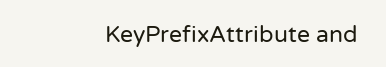KeyPrefixAttribute and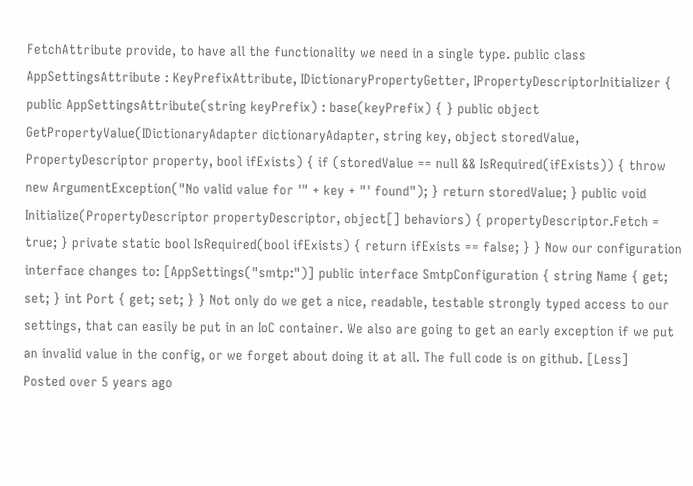FetchAttribute provide, to have all the functionality we need in a single type. public class AppSettingsAttribute : KeyPrefixAttribute, IDictionaryPropertyGetter, IPropertyDescriptorInitializer { public AppSettingsAttribute(string keyPrefix) : base(keyPrefix) { } public object GetPropertyValue(IDictionaryAdapter dictionaryAdapter, string key, object storedValue, PropertyDescriptor property, bool ifExists) { if (storedValue == null && IsRequired(ifExists)) { throw new ArgumentException("No valid value for '" + key + "' found"); } return storedValue; } public void Initialize(PropertyDescriptor propertyDescriptor, object[] behaviors) { propertyDescriptor.Fetch = true; } private static bool IsRequired(bool ifExists) { return ifExists == false; } } Now our configuration interface changes to: [AppSettings("smtp:")] public interface SmtpConfiguration { string Name { get; set; } int Port { get; set; } } Not only do we get a nice, readable, testable strongly typed access to our settings, that can easily be put in an IoC container. We also are going to get an early exception if we put an invalid value in the config, or we forget about doing it at all. The full code is on github. [Less]
Posted over 5 years ago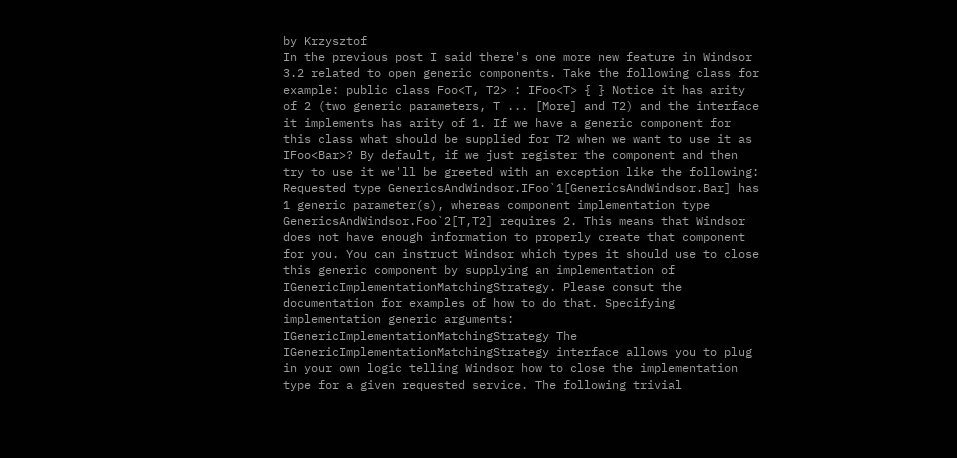by Krzysztof
In the previous post I said there's one more new feature in Windsor 3.2 related to open generic components. Take the following class for example: public class Foo<T, T2> : IFoo<T> { } Notice it has arity of 2 (two generic parameters, T ... [More] and T2) and the interface it implements has arity of 1. If we have a generic component for this class what should be supplied for T2 when we want to use it as IFoo<Bar>? By default, if we just register the component and then try to use it we'll be greeted with an exception like the following: Requested type GenericsAndWindsor.IFoo`1[GenericsAndWindsor.Bar] has 1 generic parameter(s), whereas component implementation type GenericsAndWindsor.Foo`2[T,T2] requires 2. This means that Windsor does not have enough information to properly create that component for you. You can instruct Windsor which types it should use to close this generic component by supplying an implementation of IGenericImplementationMatchingStrategy. Please consut the documentation for examples of how to do that. Specifying implementation generic arguments: IGenericImplementationMatchingStrategy The IGenericImplementationMatchingStrategy interface allows you to plug in your own logic telling Windsor how to close the implementation type for a given requested service. The following trivial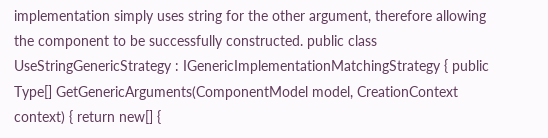implementation simply uses string for the other argument, therefore allowing the component to be successfully constructed. public class UseStringGenericStrategy : IGenericImplementationMatchingStrategy { public Type[] GetGenericArguments(ComponentModel model, CreationContext context) { return new[] {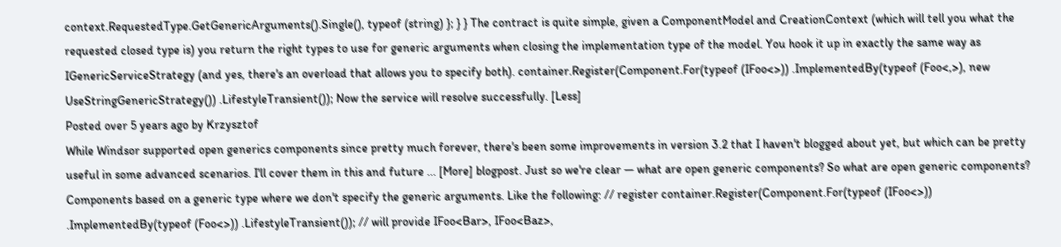context.RequestedType.GetGenericArguments().Single(), typeof (string) }; } } The contract is quite simple, given a ComponentModel and CreationContext (which will tell you what the requested closed type is) you return the right types to use for generic arguments when closing the implementation type of the model. You hook it up in exactly the same way as IGenericServiceStrategy (and yes, there's an overload that allows you to specify both). container.Register(Component.For(typeof (IFoo<>)) .ImplementedBy(typeof (Foo<,>), new UseStringGenericStrategy()) .LifestyleTransient()); Now the service will resolve successfully. [Less]
Posted over 5 years ago by Krzysztof
While Windsor supported open generics components since pretty much forever, there's been some improvements in version 3.2 that I haven't blogged about yet, but which can be pretty useful in some advanced scenarios. I'll cover them in this and future ... [More] blogpost. Just so we're clear — what are open generic components? So what are open generic components? Components based on a generic type where we don't specify the generic arguments. Like the following: // register container.Register(Component.For(typeof (IFoo<>)) .ImplementedBy(typeof (Foo<>)) .LifestyleTransient()); // will provide IFoo<Bar>, IFoo<Baz>,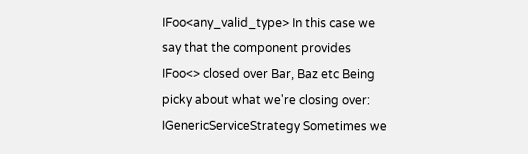IFoo<any_valid_type> In this case we say that the component provides IFoo<> closed over Bar, Baz etc Being picky about what we're closing over: IGenericServiceStrategy Sometimes we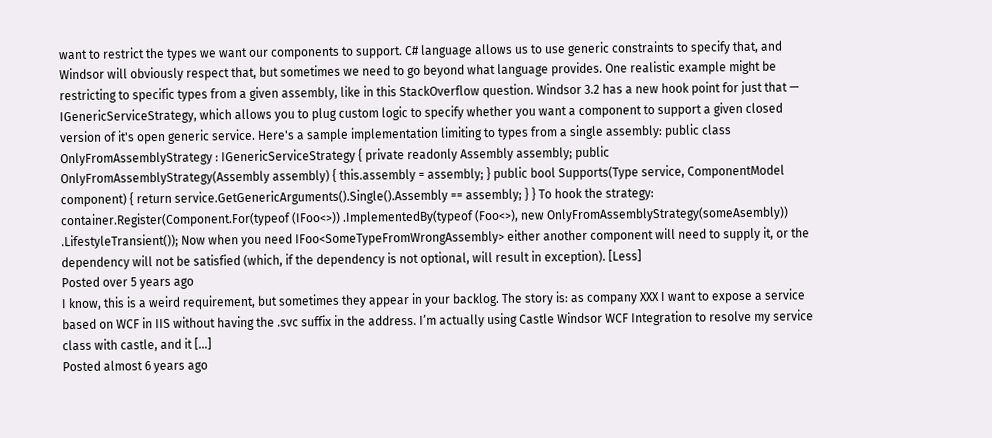want to restrict the types we want our components to support. C# language allows us to use generic constraints to specify that, and Windsor will obviously respect that, but sometimes we need to go beyond what language provides. One realistic example might be restricting to specific types from a given assembly, like in this StackOverflow question. Windsor 3.2 has a new hook point for just that — IGenericServiceStrategy, which allows you to plug custom logic to specify whether you want a component to support a given closed version of it's open generic service. Here's a sample implementation limiting to types from a single assembly: public class OnlyFromAssemblyStrategy : IGenericServiceStrategy { private readonly Assembly assembly; public OnlyFromAssemblyStrategy(Assembly assembly) { this.assembly = assembly; } public bool Supports(Type service, ComponentModel component) { return service.GetGenericArguments().Single().Assembly == assembly; } } To hook the strategy: container.Register(Component.For(typeof (IFoo<>)) .ImplementedBy(typeof (Foo<>), new OnlyFromAssemblyStrategy(someAsembly)) .LifestyleTransient()); Now when you need IFoo<SomeTypeFromWrongAssembly> either another component will need to supply it, or the dependency will not be satisfied (which, if the dependency is not optional, will result in exception). [Less]
Posted over 5 years ago
I know, this is a weird requirement, but sometimes they appear in your backlog. The story is: as company XXX I want to expose a service based on WCF in IIS without having the .svc suffix in the address. I’m actually using Castle Windsor WCF Integration to resolve my service class with castle, and it [...]
Posted almost 6 years ago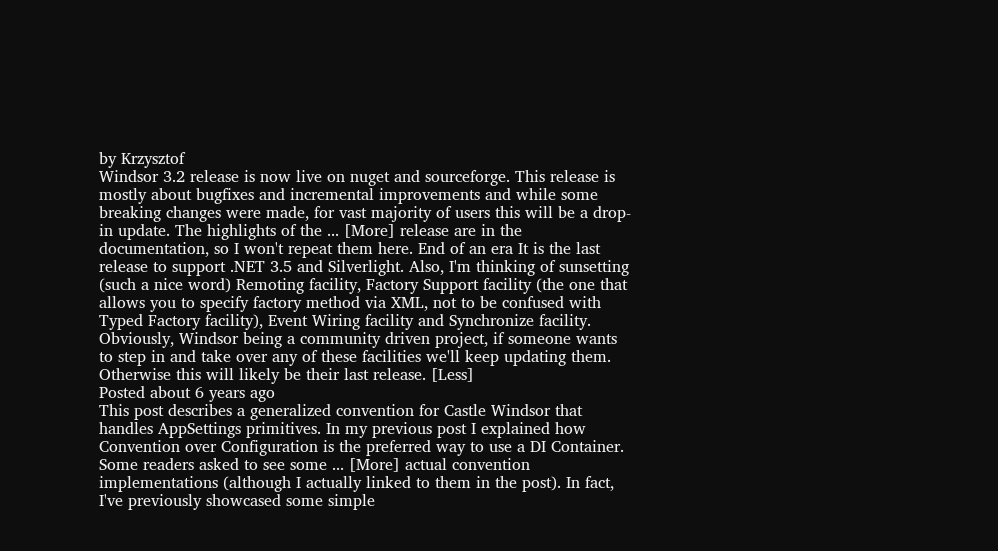by Krzysztof
Windsor 3.2 release is now live on nuget and sourceforge. This release is mostly about bugfixes and incremental improvements and while some breaking changes were made, for vast majority of users this will be a drop-in update. The highlights of the ... [More] release are in the documentation, so I won't repeat them here. End of an era It is the last release to support .NET 3.5 and Silverlight. Also, I'm thinking of sunsetting (such a nice word) Remoting facility, Factory Support facility (the one that allows you to specify factory method via XML, not to be confused with Typed Factory facility), Event Wiring facility and Synchronize facility. Obviously, Windsor being a community driven project, if someone wants to step in and take over any of these facilities we'll keep updating them. Otherwise this will likely be their last release. [Less]
Posted about 6 years ago
This post describes a generalized convention for Castle Windsor that handles AppSettings primitives. In my previous post I explained how Convention over Configuration is the preferred way to use a DI Container. Some readers asked to see some ... [More] actual convention implementations (although I actually linked to them in the post). In fact, I've previously showcased some simple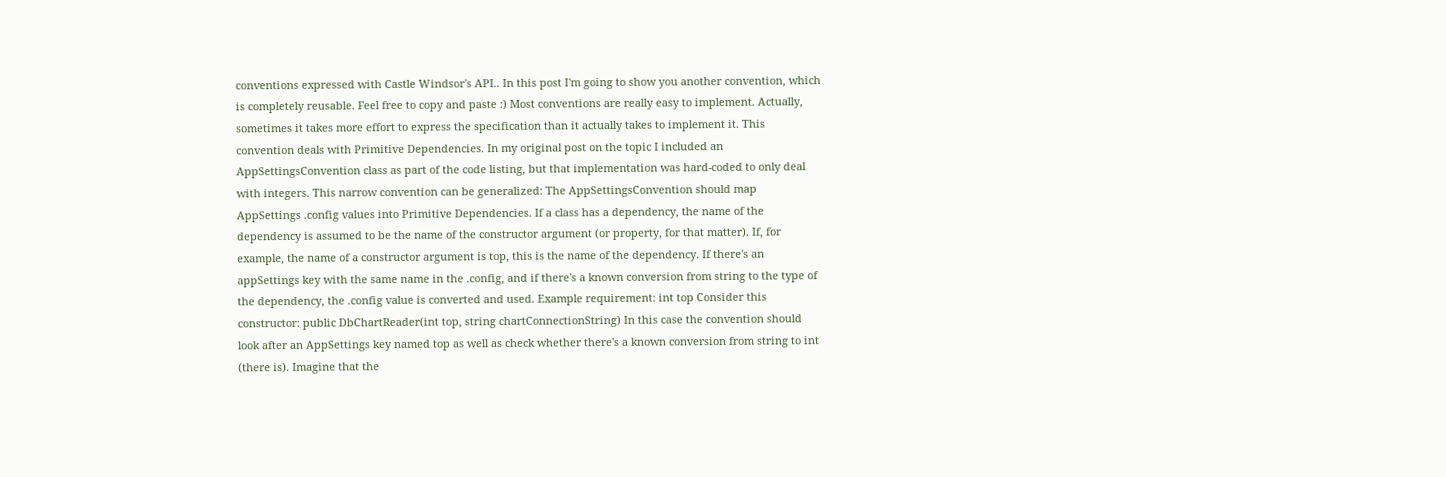conventions expressed with Castle Windsor's API.. In this post I'm going to show you another convention, which is completely reusable. Feel free to copy and paste :) Most conventions are really easy to implement. Actually, sometimes it takes more effort to express the specification than it actually takes to implement it. This convention deals with Primitive Dependencies. In my original post on the topic I included an AppSettingsConvention class as part of the code listing, but that implementation was hard-coded to only deal with integers. This narrow convention can be generalized: The AppSettingsConvention should map AppSettings .config values into Primitive Dependencies. If a class has a dependency, the name of the dependency is assumed to be the name of the constructor argument (or property, for that matter). If, for example, the name of a constructor argument is top, this is the name of the dependency. If there's an appSettings key with the same name in the .config, and if there's a known conversion from string to the type of the dependency, the .config value is converted and used. Example requirement: int top Consider this constructor: public DbChartReader(int top, string chartConnectionString) In this case the convention should look after an AppSettings key named top as well as check whether there's a known conversion from string to int (there is). Imagine that the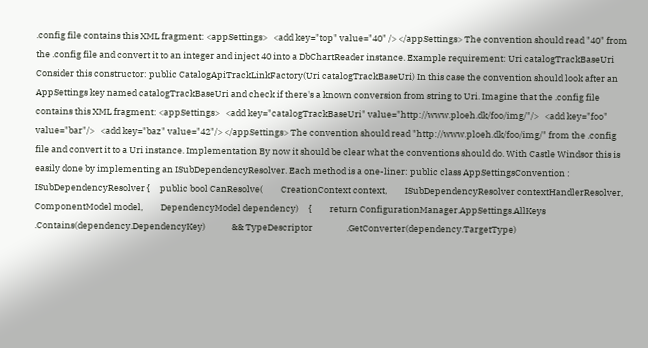.config file contains this XML fragment: <appSettings>   <add key="top" value="40" /> </appSettings> The convention should read "40" from the .config file and convert it to an integer and inject 40 into a DbChartReader instance. Example requirement: Uri catalogTrackBaseUri Consider this constructor: public CatalogApiTrackLinkFactory(Uri catalogTrackBaseUri) In this case the convention should look after an AppSettings key named catalogTrackBaseUri and check if there's a known conversion from string to Uri. Imagine that the .config file contains this XML fragment: <appSettings>   <add key="catalogTrackBaseUri" value="http://www.ploeh.dk/foo/img/"/>   <add key="foo" value="bar"/>   <add key="baz" value="42"/> </appSettings> The convention should read "http://www.ploeh.dk/foo/img/" from the .config file and convert it to a Uri instance. Implementation By now it should be clear what the conventions should do. With Castle Windsor this is easily done by implementing an ISubDependencyResolver. Each method is a one-liner: public class AppSettingsConvention : ISubDependencyResolver {     public bool CanResolve(         CreationContext context,         ISubDependencyResolver contextHandlerResolver,         ComponentModel model,         DependencyModel dependency)     {         return ConfigurationManager.AppSettings.AllKeys                 .Contains(dependency.DependencyKey)             && TypeDescriptor                 .GetConverter(dependency.TargetType)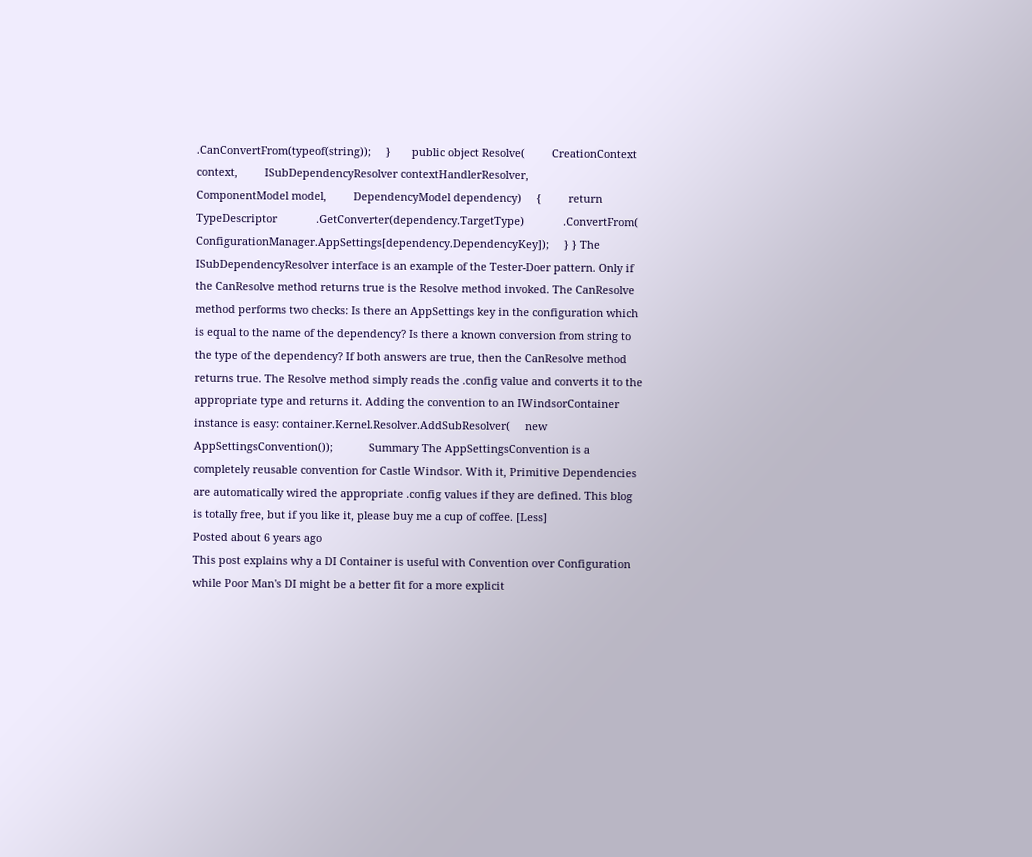.CanConvertFrom(typeof(string));     }       public object Resolve(         CreationContext context,         ISubDependencyResolver contextHandlerResolver,         ComponentModel model,         DependencyModel dependency)     {         return TypeDescriptor             .GetConverter(dependency.TargetType)             .ConvertFrom(                 ConfigurationManager.AppSettings[dependency.DependencyKey]);     } } The ISubDependencyResolver interface is an example of the Tester-Doer pattern. Only if the CanResolve method returns true is the Resolve method invoked. The CanResolve method performs two checks: Is there an AppSettings key in the configuration which is equal to the name of the dependency? Is there a known conversion from string to the type of the dependency? If both answers are true, then the CanResolve method returns true. The Resolve method simply reads the .config value and converts it to the appropriate type and returns it. Adding the convention to an IWindsorContainer instance is easy: container.Kernel.Resolver.AddSubResolver(     new AppSettingsConvention());            Summary The AppSettingsConvention is a completely reusable convention for Castle Windsor. With it, Primitive Dependencies are automatically wired the appropriate .config values if they are defined. This blog is totally free, but if you like it, please buy me a cup of coffee. [Less]
Posted about 6 years ago
This post explains why a DI Container is useful with Convention over Configuration while Poor Man's DI might be a better fit for a more explicit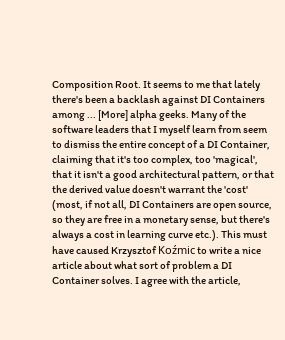Composition Root. It seems to me that lately there's been a backlash against DI Containers among ... [More] alpha geeks. Many of the software leaders that I myself learn from seem to dismiss the entire concept of a DI Container, claiming that it's too complex, too 'magical', that it isn't a good architectural pattern, or that the derived value doesn't warrant the 'cost' (most, if not all, DI Containers are open source, so they are free in a monetary sense, but there's always a cost in learning curve etc.). This must have caused Krzysztof Koźmic to write a nice article about what sort of problem a DI Container solves. I agree with the article,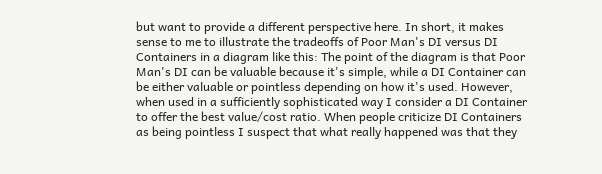but want to provide a different perspective here. In short, it makes sense to me to illustrate the tradeoffs of Poor Man's DI versus DI Containers in a diagram like this: The point of the diagram is that Poor Man's DI can be valuable because it's simple, while a DI Container can be either valuable or pointless depending on how it's used. However, when used in a sufficiently sophisticated way I consider a DI Container to offer the best value/cost ratio. When people criticize DI Containers as being pointless I suspect that what really happened was that they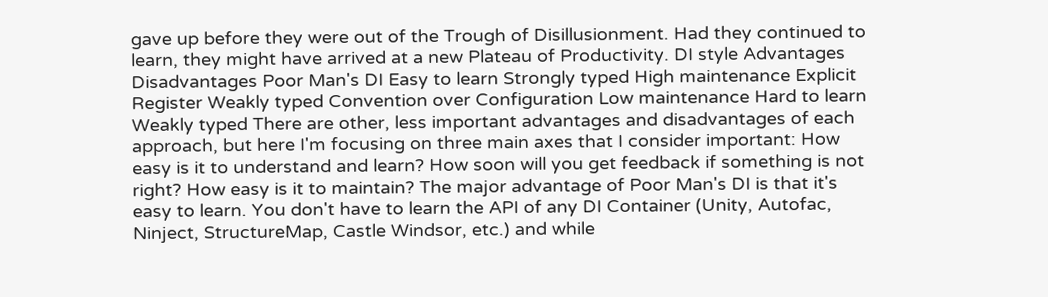gave up before they were out of the Trough of Disillusionment. Had they continued to learn, they might have arrived at a new Plateau of Productivity. DI style Advantages Disadvantages Poor Man's DI Easy to learn Strongly typed High maintenance Explicit Register Weakly typed Convention over Configuration Low maintenance Hard to learn Weakly typed There are other, less important advantages and disadvantages of each approach, but here I'm focusing on three main axes that I consider important: How easy is it to understand and learn? How soon will you get feedback if something is not right? How easy is it to maintain? The major advantage of Poor Man's DI is that it's easy to learn. You don't have to learn the API of any DI Container (Unity, Autofac, Ninject, StructureMap, Castle Windsor, etc.) and while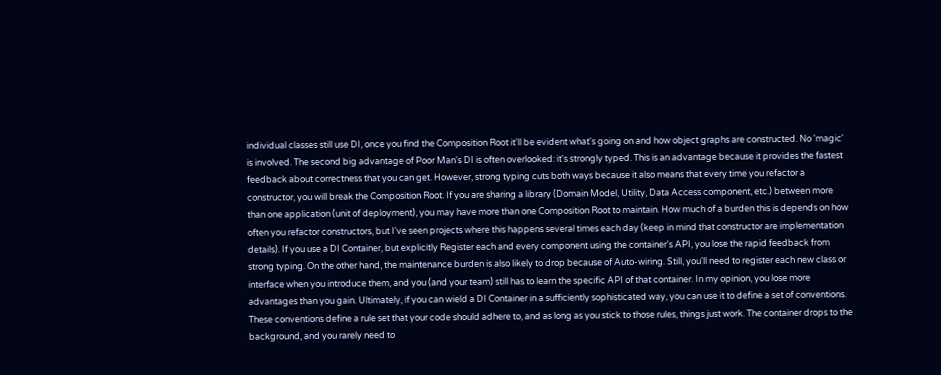individual classes still use DI, once you find the Composition Root it'll be evident what's going on and how object graphs are constructed. No 'magic' is involved. The second big advantage of Poor Man's DI is often overlooked: it's strongly typed. This is an advantage because it provides the fastest feedback about correctness that you can get. However, strong typing cuts both ways because it also means that every time you refactor a constructor, you will break the Composition Root. If you are sharing a library (Domain Model, Utility, Data Access component, etc.) between more than one application (unit of deployment), you may have more than one Composition Root to maintain. How much of a burden this is depends on how often you refactor constructors, but I've seen projects where this happens several times each day (keep in mind that constructor are implementation details). If you use a DI Container, but explicitly Register each and every component using the container's API, you lose the rapid feedback from strong typing. On the other hand, the maintenance burden is also likely to drop because of Auto-wiring. Still, you'll need to register each new class or interface when you introduce them, and you (and your team) still has to learn the specific API of that container. In my opinion, you lose more advantages than you gain. Ultimately, if you can wield a DI Container in a sufficiently sophisticated way, you can use it to define a set of conventions. These conventions define a rule set that your code should adhere to, and as long as you stick to those rules, things just work. The container drops to the background, and you rarely need to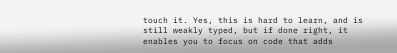touch it. Yes, this is hard to learn, and is still weakly typed, but if done right, it enables you to focus on code that adds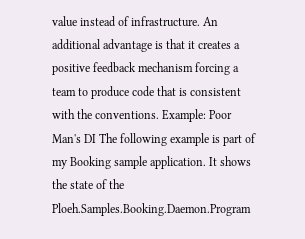value instead of infrastructure. An additional advantage is that it creates a positive feedback mechanism forcing a team to produce code that is consistent with the conventions. Example: Poor Man's DI The following example is part of my Booking sample application. It shows the state of the Ploeh.Samples.Booking.Daemon.Program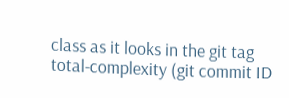class as it looks in the git tag total-complexity (git commit ID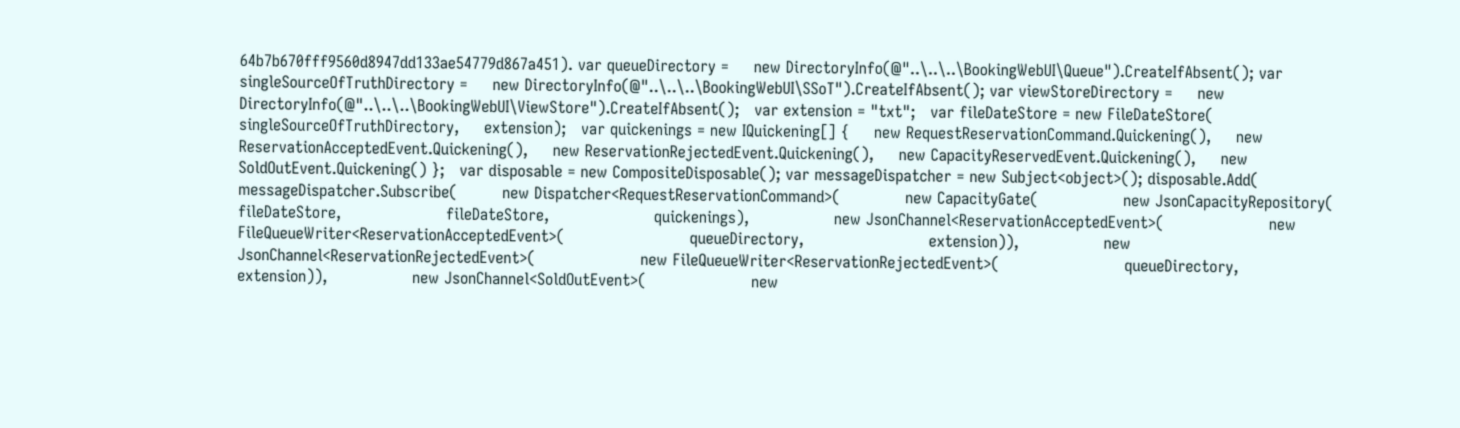64b7b670fff9560d8947dd133ae54779d867a451). var queueDirectory =     new DirectoryInfo(@"..\..\..\BookingWebUI\Queue").CreateIfAbsent(); var singleSourceOfTruthDirectory =     new DirectoryInfo(@"..\..\..\BookingWebUI\SSoT").CreateIfAbsent(); var viewStoreDirectory =     new DirectoryInfo(@"..\..\..\BookingWebUI\ViewStore").CreateIfAbsent();   var extension = "txt";   var fileDateStore = new FileDateStore(     singleSourceOfTruthDirectory,     extension);   var quickenings = new IQuickening[] {     new RequestReservationCommand.Quickening(),     new ReservationAcceptedEvent.Quickening(),     new ReservationRejectedEvent.Quickening(),     new CapacityReservedEvent.Quickening(),     new SoldOutEvent.Quickening() };   var disposable = new CompositeDisposable(); var messageDispatcher = new Subject<object>(); disposable.Add(     messageDispatcher.Subscribe(         new Dispatcher<RequestReservationCommand>(             new CapacityGate(                 new JsonCapacityRepository(                     fileDateStore,                     fileDateStore,                     quickenings),                 new JsonChannel<ReservationAcceptedEvent>(                     new FileQueueWriter<ReservationAcceptedEvent>(                         queueDirectory,                         extension)),                 new JsonChannel<ReservationRejectedEvent>(                     new FileQueueWriter<ReservationRejectedEvent>(                         queueDirectory,                         extension)),                 new JsonChannel<SoldOutEvent>(                     new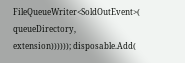FileQueueWriter<SoldOutEvent>(                         queueDirectory,                         extension)))))); disposable.Add(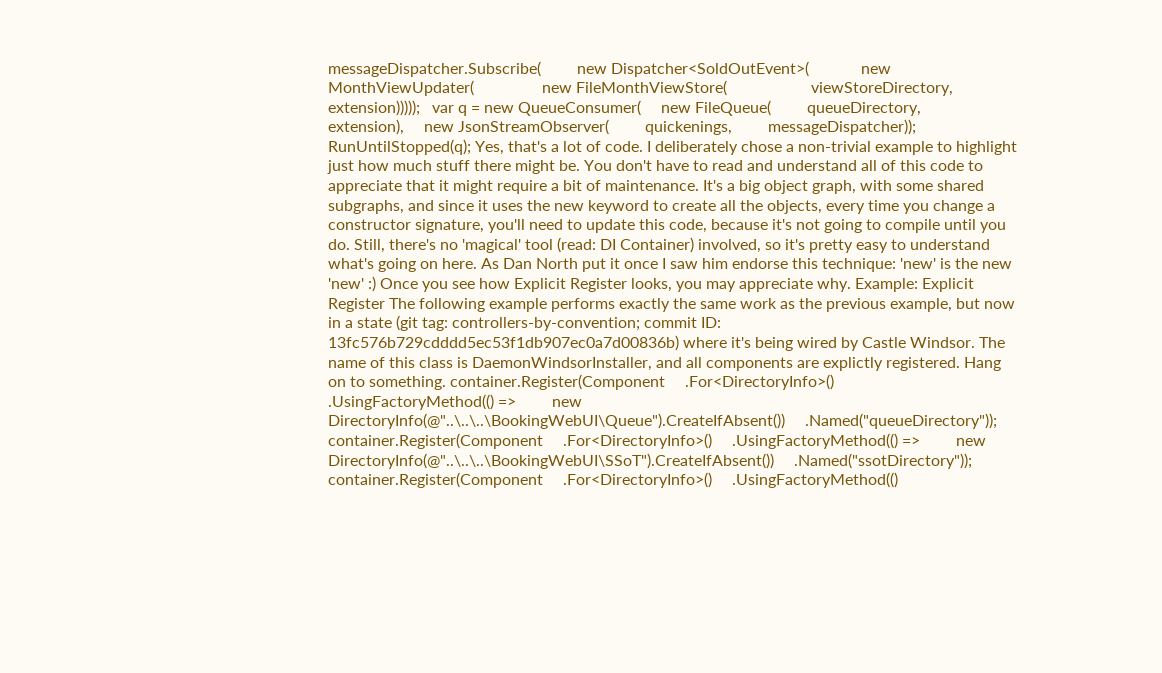messageDispatcher.Subscribe(         new Dispatcher<SoldOutEvent>(             new MonthViewUpdater(                 new FileMonthViewStore(                     viewStoreDirectory,                     extension)))));   var q = new QueueConsumer(     new FileQueue(         queueDirectory,         extension),     new JsonStreamObserver(         quickenings,         messageDispatcher));   RunUntilStopped(q); Yes, that's a lot of code. I deliberately chose a non-trivial example to highlight just how much stuff there might be. You don't have to read and understand all of this code to appreciate that it might require a bit of maintenance. It's a big object graph, with some shared subgraphs, and since it uses the new keyword to create all the objects, every time you change a constructor signature, you'll need to update this code, because it's not going to compile until you do. Still, there's no 'magical' tool (read: DI Container) involved, so it's pretty easy to understand what's going on here. As Dan North put it once I saw him endorse this technique: 'new' is the new 'new' :) Once you see how Explicit Register looks, you may appreciate why. Example: Explicit Register The following example performs exactly the same work as the previous example, but now in a state (git tag: controllers-by-convention; commit ID: 13fc576b729cdddd5ec53f1db907ec0a7d00836b) where it's being wired by Castle Windsor. The name of this class is DaemonWindsorInstaller, and all components are explictly registered. Hang on to something. container.Register(Component     .For<DirectoryInfo>()     .UsingFactoryMethod(() =>         new DirectoryInfo(@"..\..\..\BookingWebUI\Queue").CreateIfAbsent())     .Named("queueDirectory")); container.Register(Component     .For<DirectoryInfo>()     .UsingFactoryMethod(() =>         new DirectoryInfo(@"..\..\..\BookingWebUI\SSoT").CreateIfAbsent())     .Named("ssotDirectory")); container.Register(Component     .For<DirectoryInfo>()     .UsingFactoryMethod(()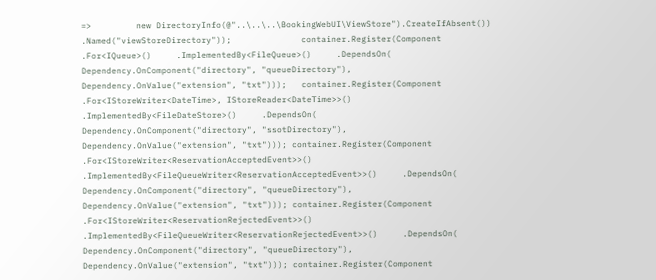=>         new DirectoryInfo(@"..\..\..\BookingWebUI\ViewStore").CreateIfAbsent())     .Named("viewStoreDirectory"));              container.Register(Component     .For<IQueue>()     .ImplementedBy<FileQueue>()     .DependsOn(         Dependency.OnComponent("directory", "queueDirectory"),         Dependency.OnValue("extension", "txt")));   container.Register(Component     .For<IStoreWriter<DateTime>, IStoreReader<DateTime>>()     .ImplementedBy<FileDateStore>()     .DependsOn(         Dependency.OnComponent("directory", "ssotDirectory"),         Dependency.OnValue("extension", "txt"))); container.Register(Component     .For<IStoreWriter<ReservationAcceptedEvent>>()     .ImplementedBy<FileQueueWriter<ReservationAcceptedEvent>>()     .DependsOn(         Dependency.OnComponent("directory", "queueDirectory"),         Dependency.OnValue("extension", "txt"))); container.Register(Component     .For<IStoreWriter<ReservationRejectedEvent>>()     .ImplementedBy<FileQueueWriter<ReservationRejectedEvent>>()     .DependsOn(         Dependency.OnComponent("directory", "queueDirectory"),         Dependency.OnValue("extension", "txt"))); container.Register(Component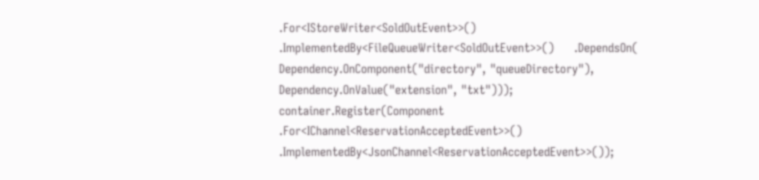.For<IStoreWriter<SoldOutEvent>>()     .ImplementedBy<FileQueueWriter<SoldOutEvent>>()     .DependsOn(         Dependency.OnComponent("directory", "queueDirectory"),         Dependency.OnValue("extension", "txt")));   container.Register(Component     .For<IChannel<ReservationAcceptedEvent>>()     .ImplementedBy<JsonChannel<ReservationAcceptedEvent>>());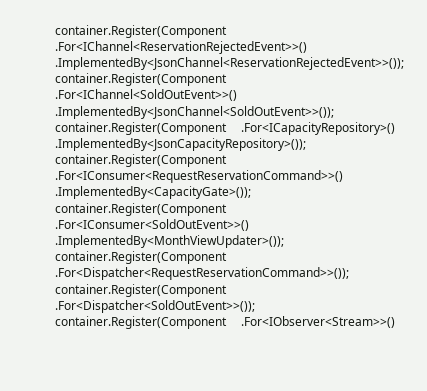container.Register(Component     .For<IChannel<ReservationRejectedEvent>>()     .ImplementedBy<JsonChannel<ReservationRejectedEvent>>()); container.Register(Component     .For<IChannel<SoldOutEvent>>()     .ImplementedBy<JsonChannel<SoldOutEvent>>());   container.Register(Component     .For<ICapacityRepository>()     .ImplementedBy<JsonCapacityRepository>());   container.Register(Component     .For<IConsumer<RequestReservationCommand>>()     .ImplementedBy<CapacityGate>()); container.Register(Component     .For<IConsumer<SoldOutEvent>>()     .ImplementedBy<MonthViewUpdater>());   container.Register(Component     .For<Dispatcher<RequestReservationCommand>>()); container.Register(Component     .For<Dispatcher<SoldOutEvent>>());   container.Register(Component     .For<IObserver<Stream>>()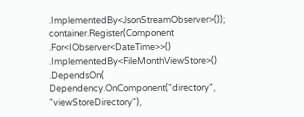.ImplementedBy<JsonStreamObserver>()); container.Register(Component     .For<IObserver<DateTime>>()     .ImplementedBy<FileMonthViewStore>()     .DependsOn(         Dependency.OnComponent("directory", "viewStoreDirectory"),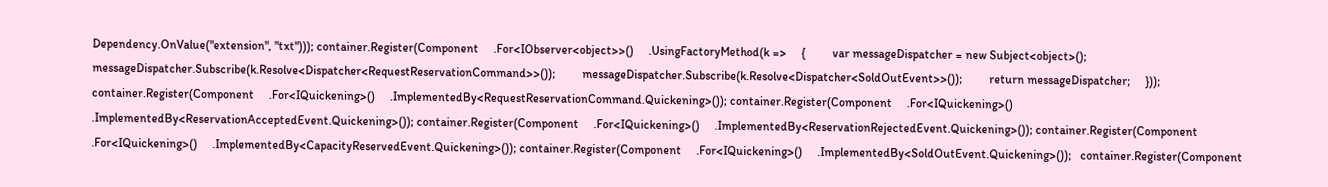Dependency.OnValue("extension", "txt"))); container.Register(Component     .For<IObserver<object>>()     .UsingFactoryMethod(k =>     {         var messageDispatcher = new Subject<object>();         messageDispatcher.Subscribe(k.Resolve<Dispatcher<RequestReservationCommand>>());         messageDispatcher.Subscribe(k.Resolve<Dispatcher<SoldOutEvent>>());         return messageDispatcher;     }));   container.Register(Component     .For<IQuickening>()     .ImplementedBy<RequestReservationCommand.Quickening>()); container.Register(Component     .For<IQuickening>()     .ImplementedBy<ReservationAcceptedEvent.Quickening>()); container.Register(Component     .For<IQuickening>()     .ImplementedBy<ReservationRejectedEvent.Quickening>()); container.Register(Component     .For<IQuickening>()     .ImplementedBy<CapacityReservedEvent.Quickening>()); container.Register(Component     .For<IQuickening>()     .ImplementedBy<SoldOutEvent.Quickening>());   container.Register(Component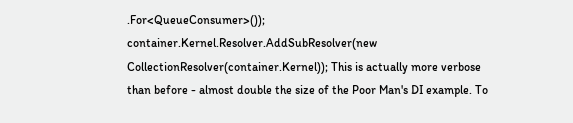.For<QueueConsumer>());   container.Kernel.Resolver.AddSubResolver(new CollectionResolver(container.Kernel)); This is actually more verbose than before - almost double the size of the Poor Man's DI example. To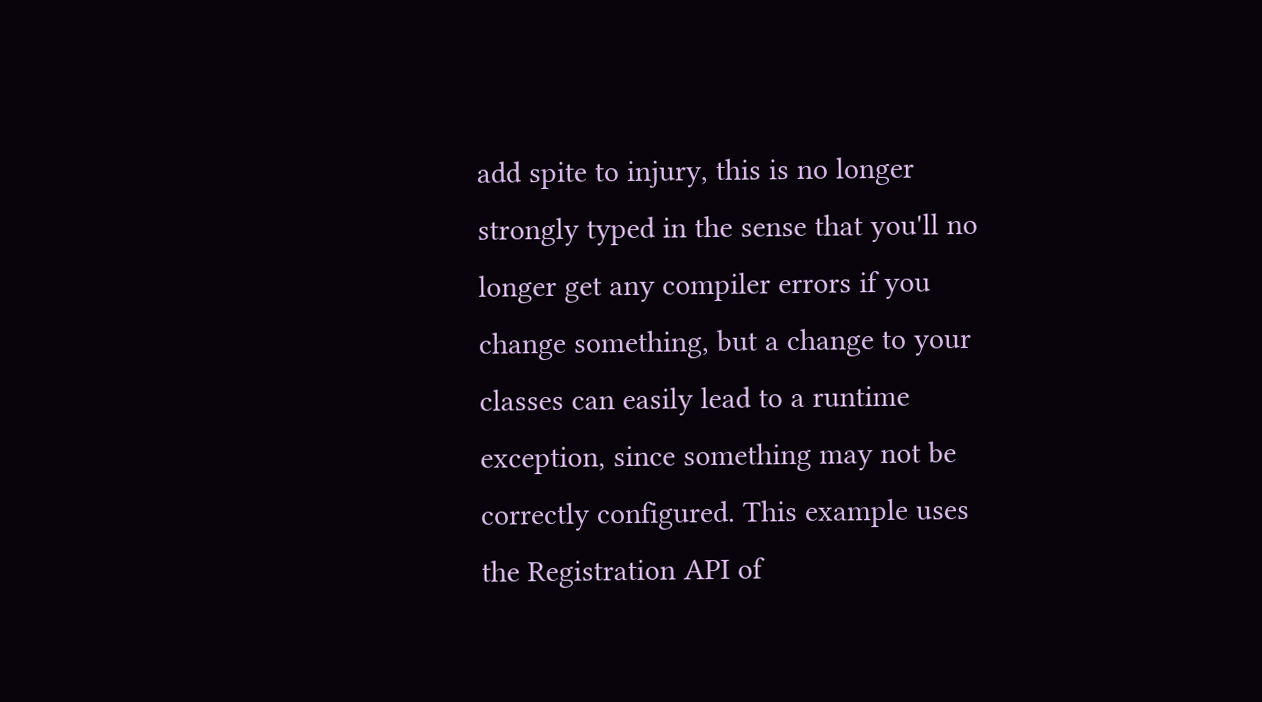add spite to injury, this is no longer strongly typed in the sense that you'll no longer get any compiler errors if you change something, but a change to your classes can easily lead to a runtime exception, since something may not be correctly configured. This example uses the Registration API of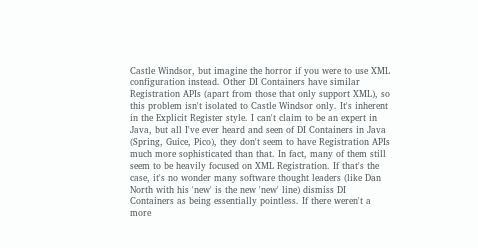Castle Windsor, but imagine the horror if you were to use XML configuration instead. Other DI Containers have similar Registration APIs (apart from those that only support XML), so this problem isn't isolated to Castle Windsor only. It's inherent in the Explicit Register style. I can't claim to be an expert in Java, but all I've ever heard and seen of DI Containers in Java (Spring, Guice, Pico), they don't seem to have Registration APIs much more sophisticated than that. In fact, many of them still seem to be heavily focused on XML Registration. If that's the case, it's no wonder many software thought leaders (like Dan North with his 'new' is the new 'new' line) dismiss DI Containers as being essentially pointless. If there weren't a more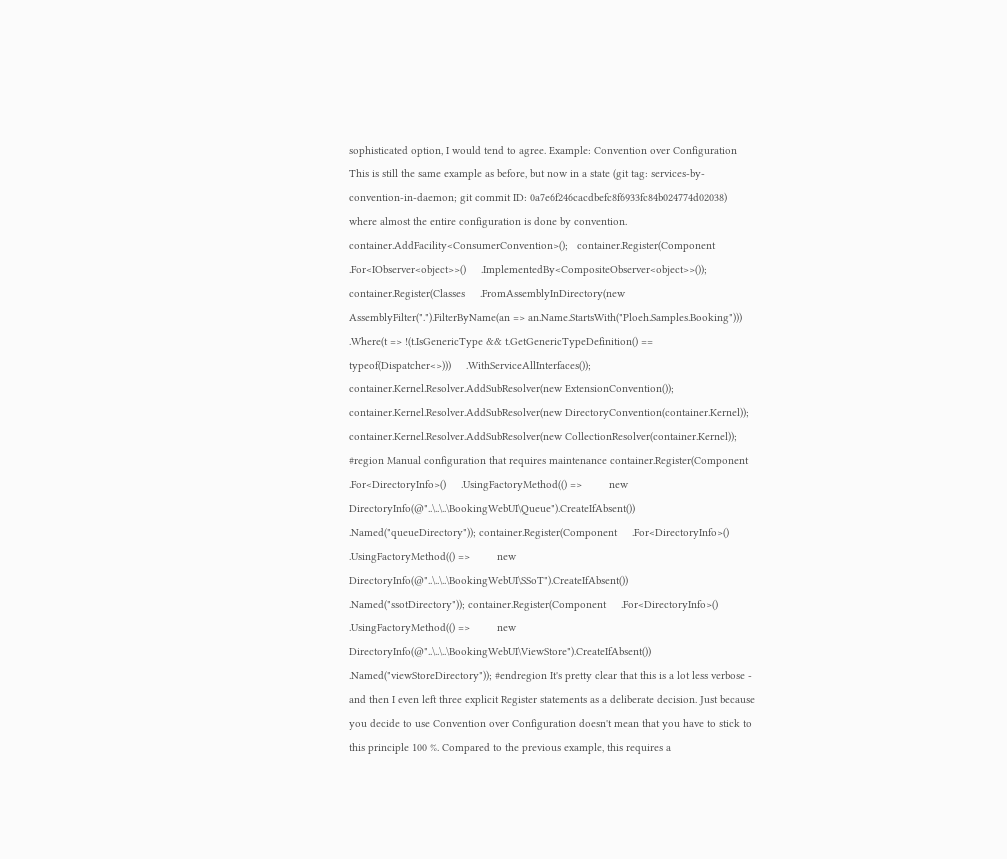sophisticated option, I would tend to agree. Example: Convention over Configuration This is still the same example as before, but now in a state (git tag: services-by-convention-in-daemon; git commit ID: 0a7e6f246cacdbefc8f6933fc84b024774d02038) where almost the entire configuration is done by convention. container.AddFacility<ConsumerConvention>();   container.Register(Component     .For<IObserver<object>>()     .ImplementedBy<CompositeObserver<object>>());   container.Register(Classes     .FromAssemblyInDirectory(new AssemblyFilter(".").FilterByName(an => an.Name.StartsWith("Ploeh.Samples.Booking")))     .Where(t => !(t.IsGenericType && t.GetGenericTypeDefinition() == typeof(Dispatcher<>)))     .WithServiceAllInterfaces());   container.Kernel.Resolver.AddSubResolver(new ExtensionConvention()); container.Kernel.Resolver.AddSubResolver(new DirectoryConvention(container.Kernel)); container.Kernel.Resolver.AddSubResolver(new CollectionResolver(container.Kernel));   #region Manual configuration that requires maintenance container.Register(Component     .For<DirectoryInfo>()     .UsingFactoryMethod(() =>         new DirectoryInfo(@"..\..\..\BookingWebUI\Queue").CreateIfAbsent())     .Named("queueDirectory")); container.Register(Component     .For<DirectoryInfo>()     .UsingFactoryMethod(() =>         new DirectoryInfo(@"..\..\..\BookingWebUI\SSoT").CreateIfAbsent())     .Named("ssotDirectory")); container.Register(Component     .For<DirectoryInfo>()     .UsingFactoryMethod(() =>         new DirectoryInfo(@"..\..\..\BookingWebUI\ViewStore").CreateIfAbsent())     .Named("viewStoreDirectory")); #endregion It's pretty clear that this is a lot less verbose - and then I even left three explicit Register statements as a deliberate decision. Just because you decide to use Convention over Configuration doesn't mean that you have to stick to this principle 100 %. Compared to the previous example, this requires a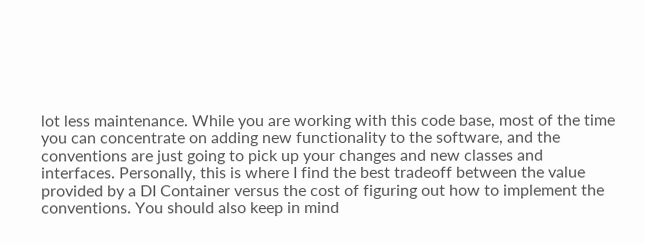lot less maintenance. While you are working with this code base, most of the time you can concentrate on adding new functionality to the software, and the conventions are just going to pick up your changes and new classes and interfaces. Personally, this is where I find the best tradeoff between the value provided by a DI Container versus the cost of figuring out how to implement the conventions. You should also keep in mind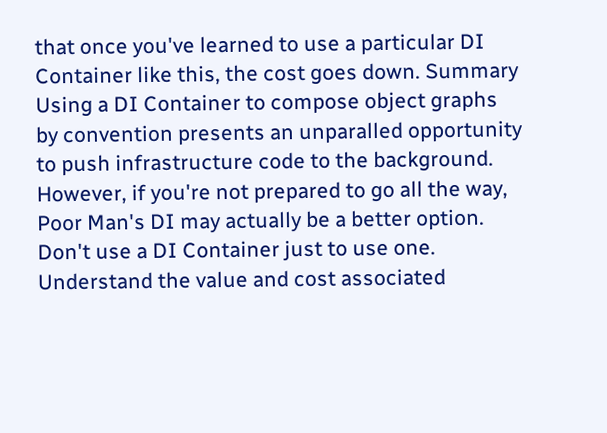that once you've learned to use a particular DI Container like this, the cost goes down. Summary Using a DI Container to compose object graphs by convention presents an unparalled opportunity to push infrastructure code to the background. However, if you're not prepared to go all the way, Poor Man's DI may actually be a better option. Don't use a DI Container just to use one. Understand the value and cost associated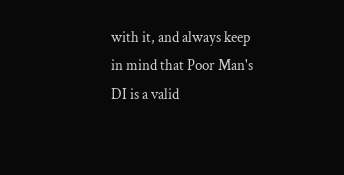with it, and always keep in mind that Poor Man's DI is a valid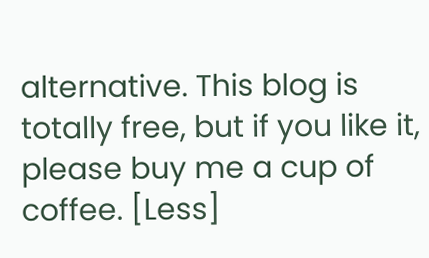alternative. This blog is totally free, but if you like it, please buy me a cup of coffee. [Less]